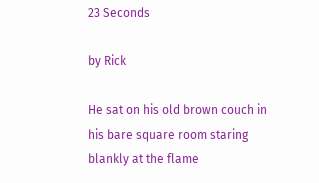23 Seconds

by Rick

He sat on his old brown couch in his bare square room staring blankly at the flame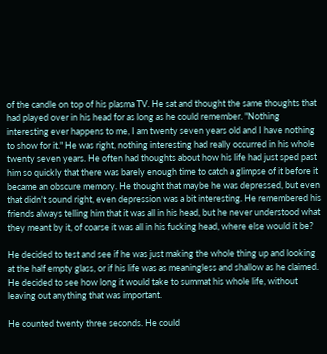of the candle on top of his plasma TV. He sat and thought the same thoughts that had played over in his head for as long as he could remember. "Nothing interesting ever happens to me, I am twenty seven years old and I have nothing to show for it." He was right, nothing interesting had really occurred in his whole twenty seven years. He often had thoughts about how his life had just sped past him so quickly that there was barely enough time to catch a glimpse of it before it became an obscure memory. He thought that maybe he was depressed, but even that didn't sound right, even depression was a bit interesting. He remembered his friends always telling him that it was all in his head, but he never understood what they meant by it, of coarse it was all in his fucking head, where else would it be?

He decided to test and see if he was just making the whole thing up and looking at the half empty glass, or if his life was as meaningless and shallow as he claimed. He decided to see how long it would take to summat his whole life, without leaving out anything that was important.

He counted twenty three seconds. He could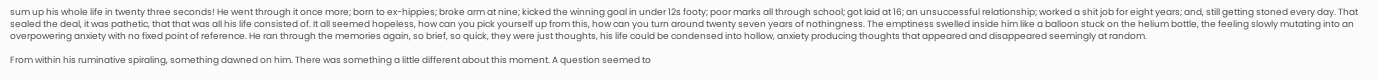sum up his whole life in twenty three seconds! He went through it once more; born to ex-hippies; broke arm at nine; kicked the winning goal in under 12s footy; poor marks all through school; got laid at 16; an unsuccessful relationship; worked a shit job for eight years; and, still getting stoned every day. That sealed the deal, it was pathetic, that that was all his life consisted of. It all seemed hopeless, how can you pick yourself up from this, how can you turn around twenty seven years of nothingness. The emptiness swelled inside him like a balloon stuck on the helium bottle, the feeling slowly mutating into an overpowering anxiety with no fixed point of reference. He ran through the memories again, so brief, so quick, they were just thoughts, his life could be condensed into hollow, anxiety producing thoughts that appeared and disappeared seemingly at random.

From within his ruminative spiraling, something dawned on him. There was something a little different about this moment. A question seemed to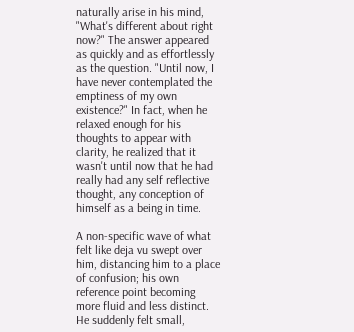naturally arise in his mind, "What's different about right now?" The answer appeared as quickly and as effortlessly as the question. "Until now, I have never contemplated the emptiness of my own existence?" In fact, when he relaxed enough for his thoughts to appear with clarity, he realized that it wasn't until now that he had really had any self reflective thought, any conception of himself as a being in time.

A non-specific wave of what felt like deja vu swept over him, distancing him to a place of confusion; his own reference point becoming more fluid and less distinct. He suddenly felt small,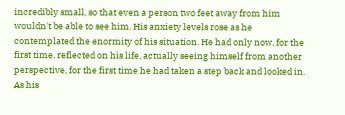incredibly small, so that even a person two feet away from him wouldn't be able to see him. His anxiety levels rose as he contemplated the enormity of his situation. He had only now, for the first time, reflected on his life, actually seeing himself from another perspective, for the first time he had taken a step back and looked in. As his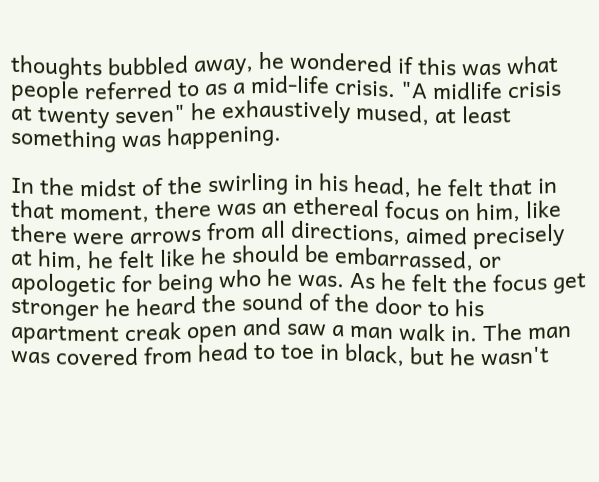thoughts bubbled away, he wondered if this was what people referred to as a mid-life crisis. "A midlife crisis at twenty seven" he exhaustively mused, at least something was happening.

In the midst of the swirling in his head, he felt that in that moment, there was an ethereal focus on him, like there were arrows from all directions, aimed precisely at him, he felt like he should be embarrassed, or apologetic for being who he was. As he felt the focus get stronger he heard the sound of the door to his apartment creak open and saw a man walk in. The man was covered from head to toe in black, but he wasn't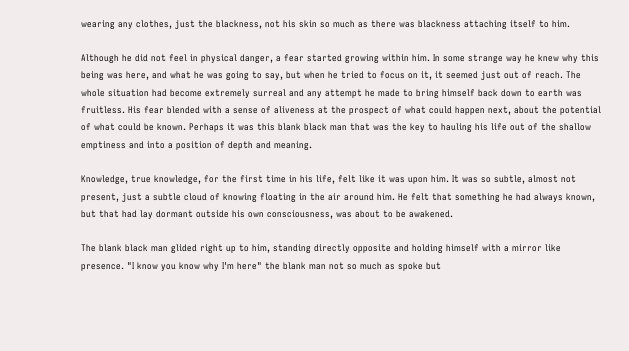wearing any clothes, just the blackness, not his skin so much as there was blackness attaching itself to him.

Although he did not feel in physical danger, a fear started growing within him. In some strange way he knew why this being was here, and what he was going to say, but when he tried to focus on it, it seemed just out of reach. The whole situation had become extremely surreal and any attempt he made to bring himself back down to earth was fruitless. His fear blended with a sense of aliveness at the prospect of what could happen next, about the potential of what could be known. Perhaps it was this blank black man that was the key to hauling his life out of the shallow emptiness and into a position of depth and meaning.

Knowledge, true knowledge, for the first time in his life, felt like it was upon him. It was so subtle, almost not present, just a subtle cloud of knowing floating in the air around him. He felt that something he had always known, but that had lay dormant outside his own consciousness, was about to be awakened.

The blank black man glided right up to him, standing directly opposite and holding himself with a mirror like presence. "I know you know why I'm here" the blank man not so much as spoke but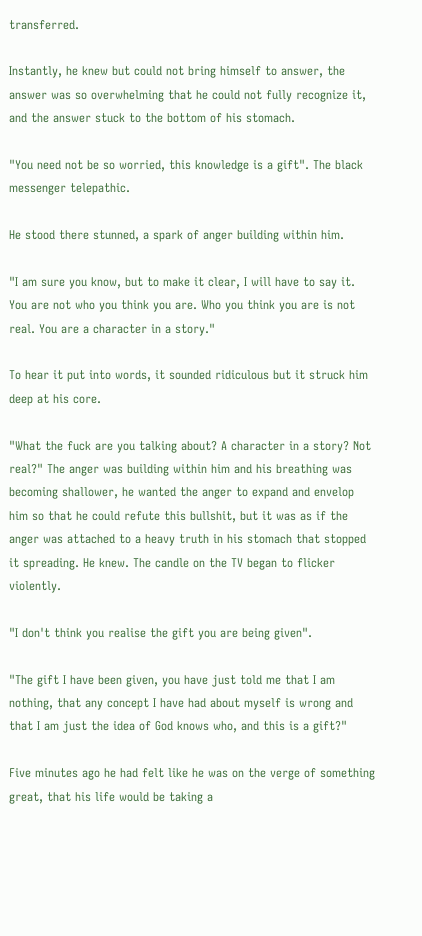transferred.

Instantly, he knew but could not bring himself to answer, the answer was so overwhelming that he could not fully recognize it, and the answer stuck to the bottom of his stomach.

"You need not be so worried, this knowledge is a gift". The black messenger telepathic.

He stood there stunned, a spark of anger building within him.

"I am sure you know, but to make it clear, I will have to say it. You are not who you think you are. Who you think you are is not real. You are a character in a story."

To hear it put into words, it sounded ridiculous but it struck him deep at his core.

"What the fuck are you talking about? A character in a story? Not real?" The anger was building within him and his breathing was becoming shallower, he wanted the anger to expand and envelop him so that he could refute this bullshit, but it was as if the anger was attached to a heavy truth in his stomach that stopped it spreading. He knew. The candle on the TV began to flicker violently.

"I don't think you realise the gift you are being given".

"The gift I have been given, you have just told me that I am nothing, that any concept I have had about myself is wrong and that I am just the idea of God knows who, and this is a gift?"

Five minutes ago he had felt like he was on the verge of something great, that his life would be taking a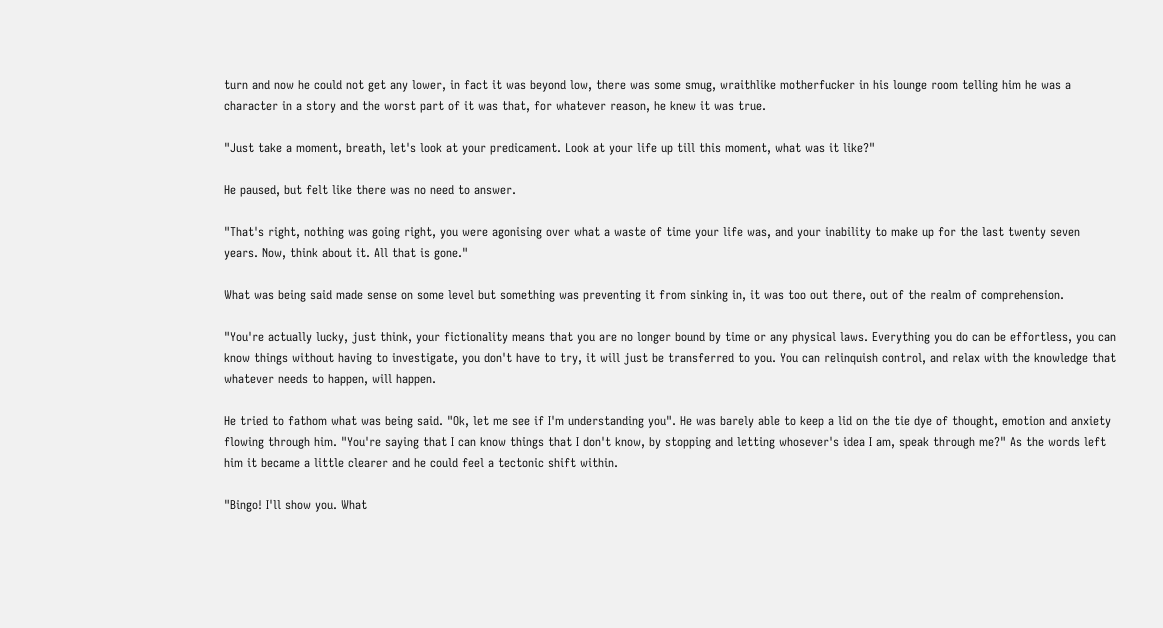turn and now he could not get any lower, in fact it was beyond low, there was some smug, wraithlike motherfucker in his lounge room telling him he was a character in a story and the worst part of it was that, for whatever reason, he knew it was true.

"Just take a moment, breath, let's look at your predicament. Look at your life up till this moment, what was it like?"

He paused, but felt like there was no need to answer.

"That's right, nothing was going right, you were agonising over what a waste of time your life was, and your inability to make up for the last twenty seven years. Now, think about it. All that is gone."

What was being said made sense on some level but something was preventing it from sinking in, it was too out there, out of the realm of comprehension.

"You're actually lucky, just think, your fictionality means that you are no longer bound by time or any physical laws. Everything you do can be effortless, you can know things without having to investigate, you don't have to try, it will just be transferred to you. You can relinquish control, and relax with the knowledge that whatever needs to happen, will happen.

He tried to fathom what was being said. "Ok, let me see if I'm understanding you". He was barely able to keep a lid on the tie dye of thought, emotion and anxiety flowing through him. "You're saying that I can know things that I don't know, by stopping and letting whosever's idea I am, speak through me?" As the words left him it became a little clearer and he could feel a tectonic shift within.

"Bingo! I'll show you. What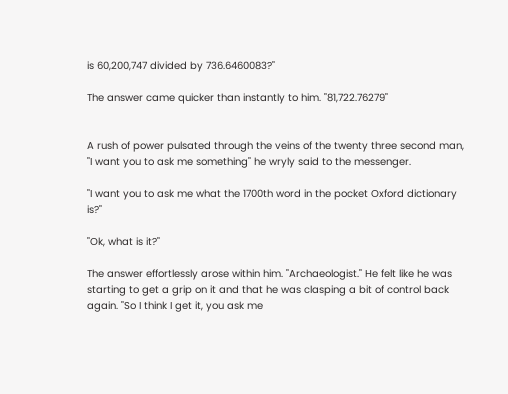is 60,200,747 divided by 736.6460083?"

The answer came quicker than instantly to him. "81,722.76279"


A rush of power pulsated through the veins of the twenty three second man, "I want you to ask me something" he wryly said to the messenger.

"I want you to ask me what the 1700th word in the pocket Oxford dictionary is?"

"Ok, what is it?"

The answer effortlessly arose within him. "Archaeologist." He felt like he was starting to get a grip on it and that he was clasping a bit of control back again. "So I think I get it, you ask me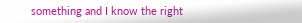something and I know the right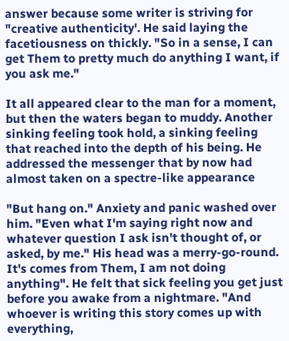answer because some writer is striving for "creative authenticity'. He said laying the facetiousness on thickly. "So in a sense, I can get Them to pretty much do anything I want, if you ask me."

It all appeared clear to the man for a moment, but then the waters began to muddy. Another sinking feeling took hold, a sinking feeling that reached into the depth of his being. He addressed the messenger that by now had almost taken on a spectre-like appearance

"But hang on." Anxiety and panic washed over him. "Even what I'm saying right now and whatever question I ask isn't thought of, or asked, by me." His head was a merry-go-round. It's comes from Them, I am not doing anything". He felt that sick feeling you get just before you awake from a nightmare. "And whoever is writing this story comes up with everything,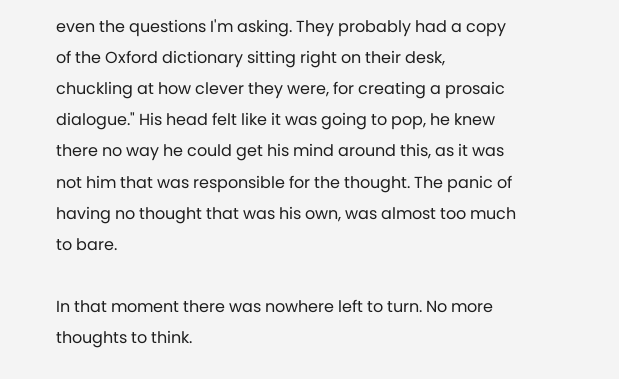even the questions I'm asking. They probably had a copy of the Oxford dictionary sitting right on their desk, chuckling at how clever they were, for creating a prosaic dialogue." His head felt like it was going to pop, he knew there no way he could get his mind around this, as it was not him that was responsible for the thought. The panic of having no thought that was his own, was almost too much to bare.

In that moment there was nowhere left to turn. No more thoughts to think.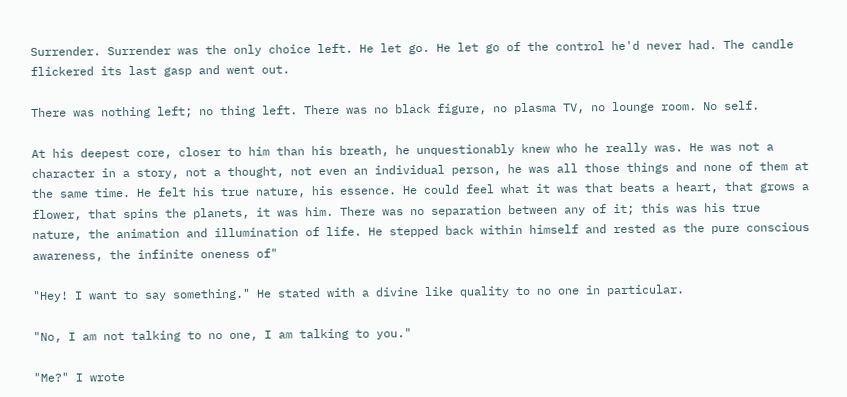Surrender. Surrender was the only choice left. He let go. He let go of the control he'd never had. The candle flickered its last gasp and went out.

There was nothing left; no thing left. There was no black figure, no plasma TV, no lounge room. No self.

At his deepest core, closer to him than his breath, he unquestionably knew who he really was. He was not a character in a story, not a thought, not even an individual person, he was all those things and none of them at the same time. He felt his true nature, his essence. He could feel what it was that beats a heart, that grows a flower, that spins the planets, it was him. There was no separation between any of it; this was his true nature, the animation and illumination of life. He stepped back within himself and rested as the pure conscious awareness, the infinite oneness of"

"Hey! I want to say something." He stated with a divine like quality to no one in particular.

"No, I am not talking to no one, I am talking to you."

"Me?" I wrote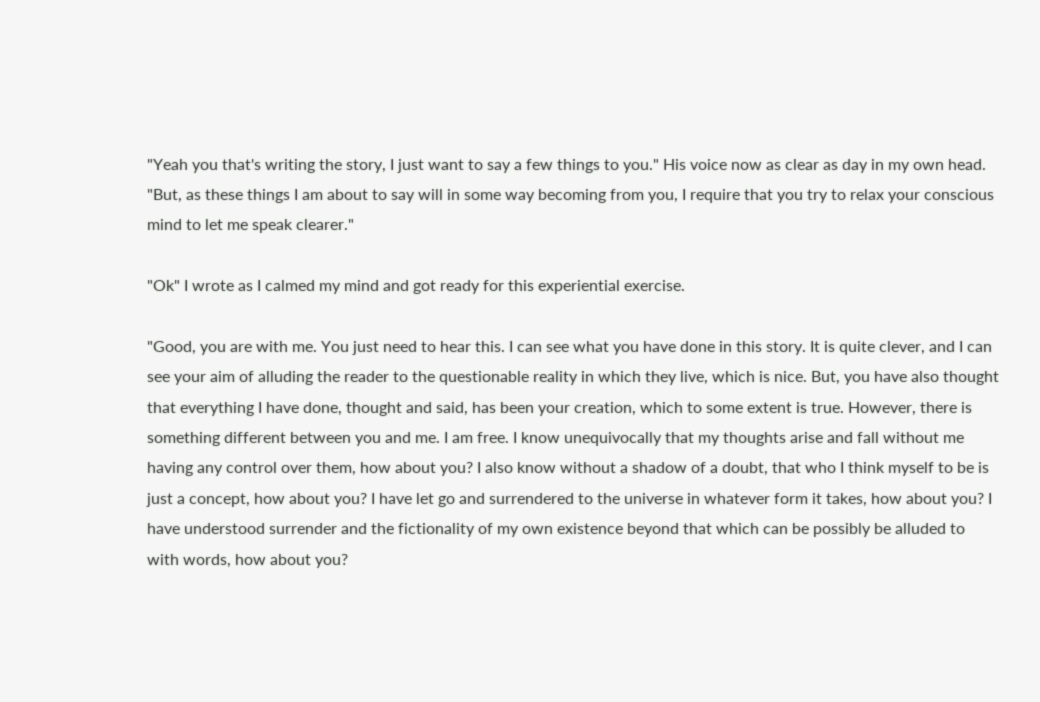"Yeah you that's writing the story, I just want to say a few things to you." His voice now as clear as day in my own head. "But, as these things I am about to say will in some way becoming from you, I require that you try to relax your conscious mind to let me speak clearer."

"Ok" I wrote as I calmed my mind and got ready for this experiential exercise.

"Good, you are with me. You just need to hear this. I can see what you have done in this story. It is quite clever, and I can see your aim of alluding the reader to the questionable reality in which they live, which is nice. But, you have also thought that everything I have done, thought and said, has been your creation, which to some extent is true. However, there is something different between you and me. I am free. I know unequivocally that my thoughts arise and fall without me having any control over them, how about you? I also know without a shadow of a doubt, that who I think myself to be is just a concept, how about you? I have let go and surrendered to the universe in whatever form it takes, how about you? I have understood surrender and the fictionality of my own existence beyond that which can be possibly be alluded to with words, how about you?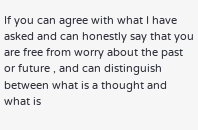If you can agree with what I have asked and can honestly say that you are free from worry about the past or future , and can distinguish between what is a thought and what is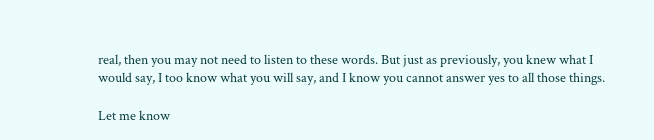real, then you may not need to listen to these words. But just as previously, you knew what I would say, I too know what you will say, and I know you cannot answer yes to all those things.

Let me know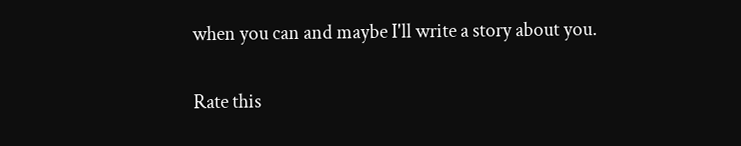when you can and maybe I'll write a story about you.

Rate this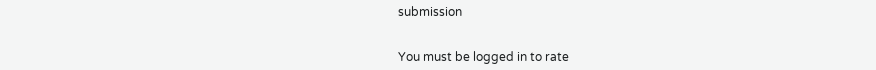submission


You must be logged in to rate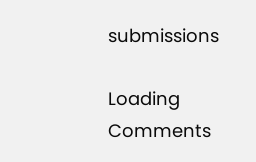submissions

Loading Comments